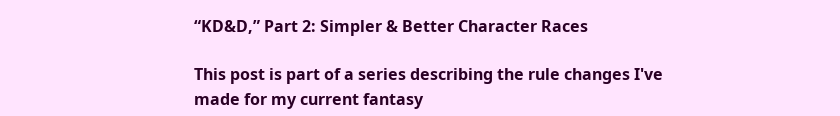“KD&D,” Part 2: Simpler & Better Character Races

This post is part of a series describing the rule changes I've made for my current fantasy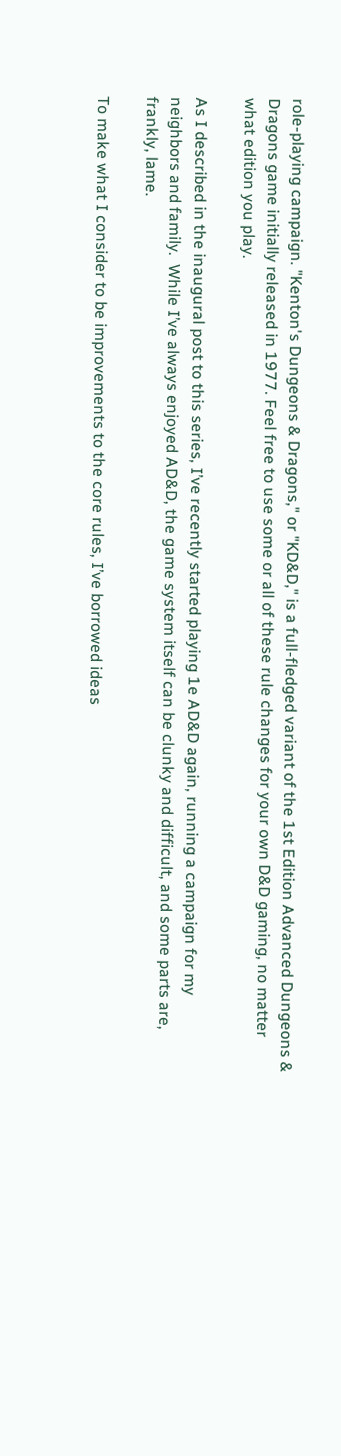role-playing campaign. "Kenton's Dungeons & Dragons," or "KD&D," is a full-fledged variant of the 1st Edition Advanced Dungeons & Dragons game initially released in 1977. Feel free to use some or all of these rule changes for your own D&D gaming, no matter what edition you play.

As I described in the inaugural post to this series, I’ve recently started playing 1e AD&D again, running a campaign for my neighbors and family.  While I’ve always enjoyed AD&D, the game system itself can be clunky and difficult, and some parts are, frankly, lame.

To make what I consider to be improvements to the core rules, I’ve borrowed ideas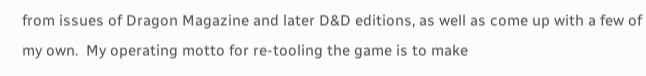from issues of Dragon Magazine and later D&D editions, as well as come up with a few of my own.  My operating motto for re-tooling the game is to make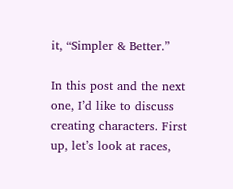it, “Simpler & Better.”

In this post and the next one, I’d like to discuss creating characters. First up, let’s look at races,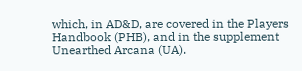which, in AD&D, are covered in the Players Handbook (PHB), and in the supplement Unearthed Arcana (UA).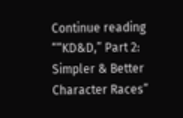Continue reading ““KD&D,” Part 2: Simpler & Better Character Races”